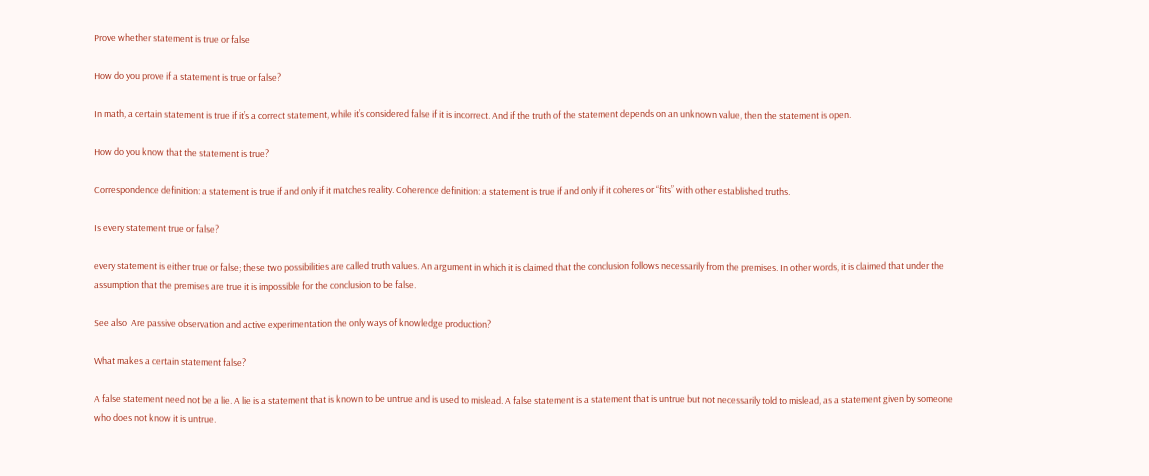Prove whether statement is true or false

How do you prove if a statement is true or false?

In math, a certain statement is true if it’s a correct statement, while it’s considered false if it is incorrect. And if the truth of the statement depends on an unknown value, then the statement is open.

How do you know that the statement is true?

Correspondence definition: a statement is true if and only if it matches reality. Coherence definition: a statement is true if and only if it coheres or “fits” with other established truths.

Is every statement true or false?

every statement is either true or false; these two possibilities are called truth values. An argument in which it is claimed that the conclusion follows necessarily from the premises. In other words, it is claimed that under the assumption that the premises are true it is impossible for the conclusion to be false.

See also  Are passive observation and active experimentation the only ways of knowledge production?

What makes a certain statement false?

A false statement need not be a lie. A lie is a statement that is known to be untrue and is used to mislead. A false statement is a statement that is untrue but not necessarily told to mislead, as a statement given by someone who does not know it is untrue.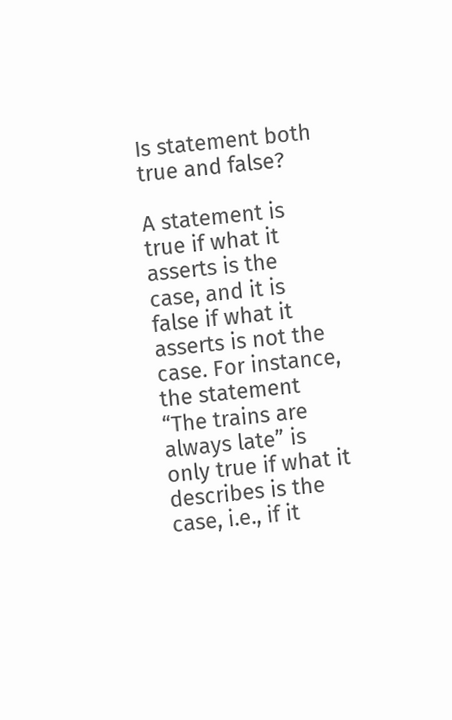Is statement both true and false?

A statement is true if what it asserts is the case, and it is false if what it asserts is not the case. For instance, the statement “The trains are always late” is only true if what it describes is the case, i.e., if it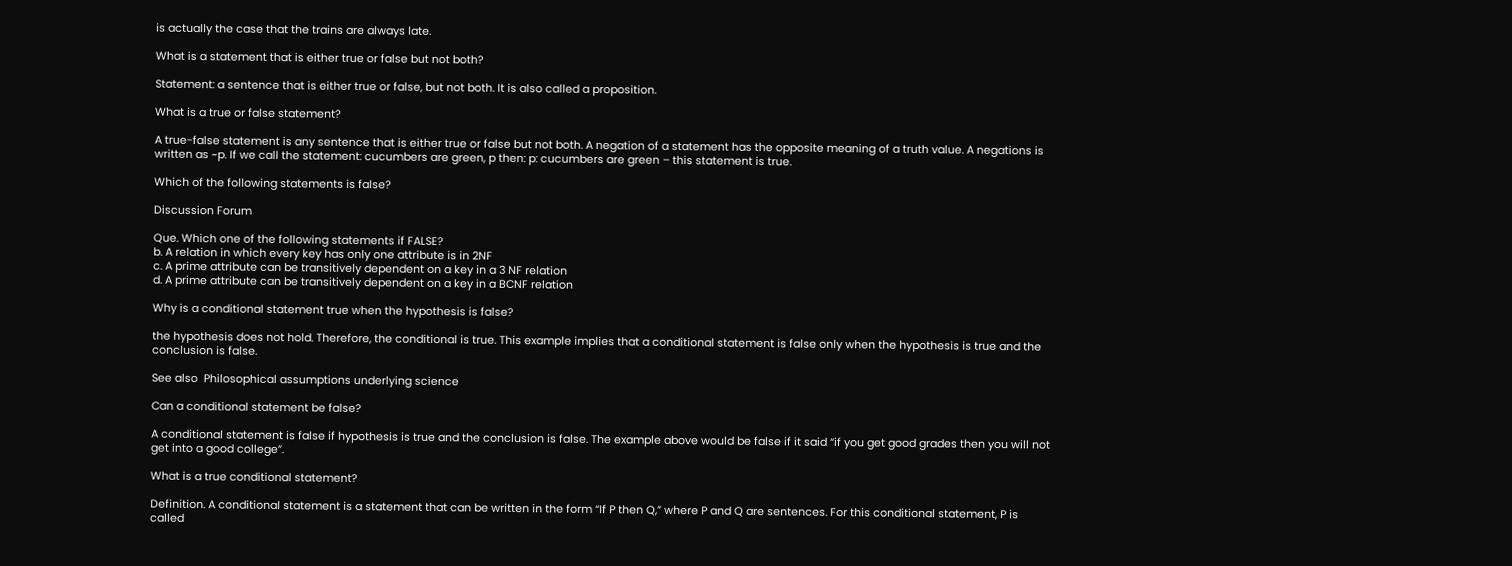is actually the case that the trains are always late.

What is a statement that is either true or false but not both?

Statement: a sentence that is either true or false, but not both. It is also called a proposition.

What is a true or false statement?

A true-false statement is any sentence that is either true or false but not both. A negation of a statement has the opposite meaning of a truth value. A negations is written as ~p. If we call the statement: cucumbers are green, p then: p: cucumbers are green – this statement is true.

Which of the following statements is false?

Discussion Forum

Que. Which one of the following statements if FALSE?
b. A relation in which every key has only one attribute is in 2NF
c. A prime attribute can be transitively dependent on a key in a 3 NF relation
d. A prime attribute can be transitively dependent on a key in a BCNF relation

Why is a conditional statement true when the hypothesis is false?

the hypothesis does not hold. Therefore, the conditional is true. This example implies that a conditional statement is false only when the hypothesis is true and the conclusion is false.

See also  Philosophical assumptions underlying science

Can a conditional statement be false?

A conditional statement is false if hypothesis is true and the conclusion is false. The example above would be false if it said “if you get good grades then you will not get into a good college”.

What is a true conditional statement?

Definition. A conditional statement is a statement that can be written in the form “If P then Q,” where P and Q are sentences. For this conditional statement, P is called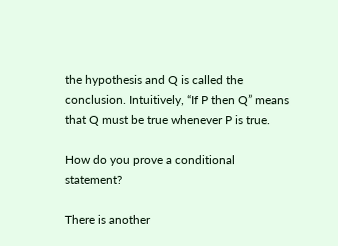the hypothesis and Q is called the conclusion. Intuitively, “If P then Q” means that Q must be true whenever P is true.

How do you prove a conditional statement?

There is another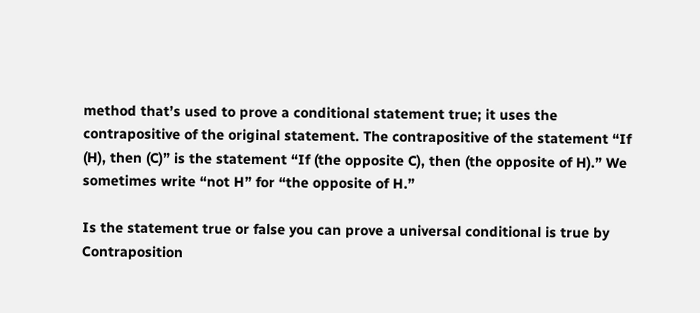method that’s used to prove a conditional statement true; it uses the contrapositive of the original statement. The contrapositive of the statement “If (H), then (C)” is the statement “If (the opposite C), then (the opposite of H).” We sometimes write “not H” for “the opposite of H.”

Is the statement true or false you can prove a universal conditional is true by Contraposition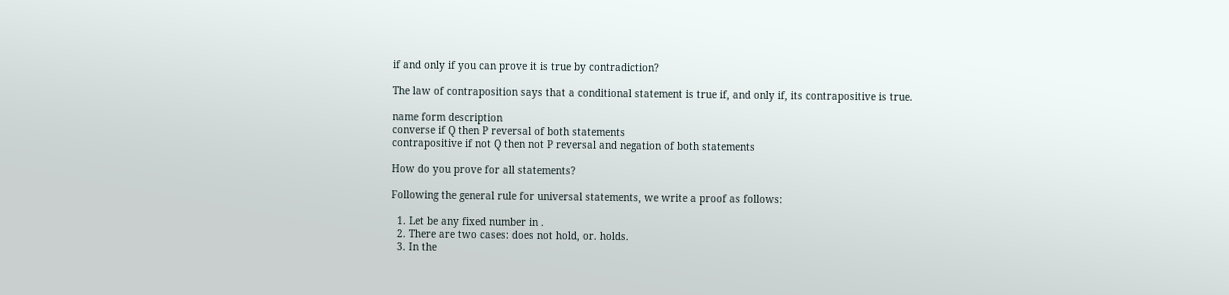if and only if you can prove it is true by contradiction?

The law of contraposition says that a conditional statement is true if, and only if, its contrapositive is true.

name form description
converse if Q then P reversal of both statements
contrapositive if not Q then not P reversal and negation of both statements

How do you prove for all statements?

Following the general rule for universal statements, we write a proof as follows:

  1. Let be any fixed number in .
  2. There are two cases: does not hold, or. holds.
  3. In the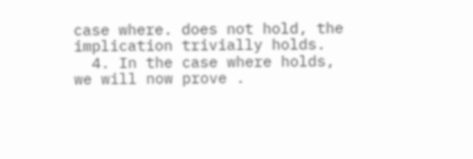case where. does not hold, the implication trivially holds.
  4. In the case where holds, we will now prove .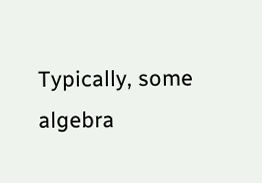Typically, some algebra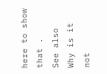here to show that .
See also  Why is it not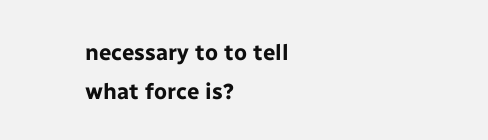necessary to to tell what force is?